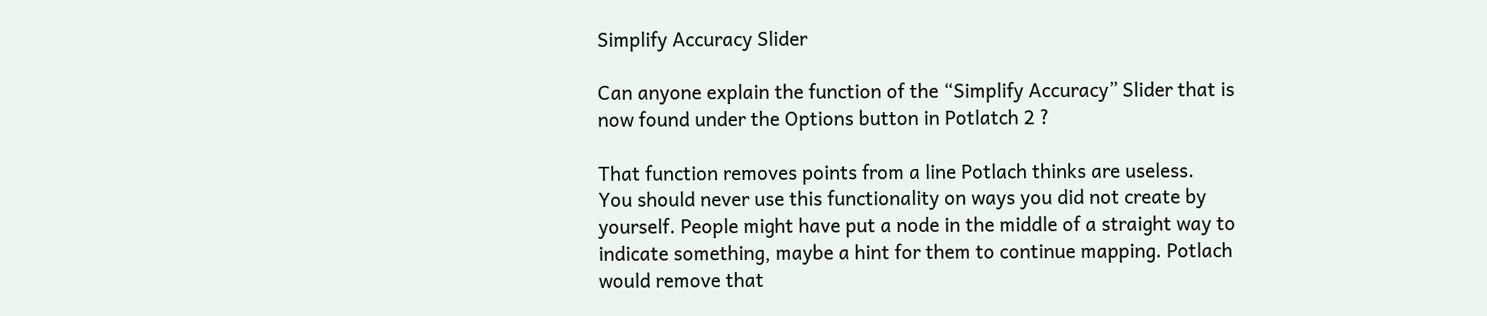Simplify Accuracy Slider

Can anyone explain the function of the “Simplify Accuracy” Slider that is now found under the Options button in Potlatch 2 ?

That function removes points from a line Potlach thinks are useless.
You should never use this functionality on ways you did not create by yourself. People might have put a node in the middle of a straight way to indicate something, maybe a hint for them to continue mapping. Potlach would remove that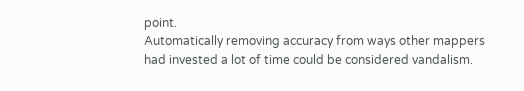point.
Automatically removing accuracy from ways other mappers had invested a lot of time could be considered vandalism.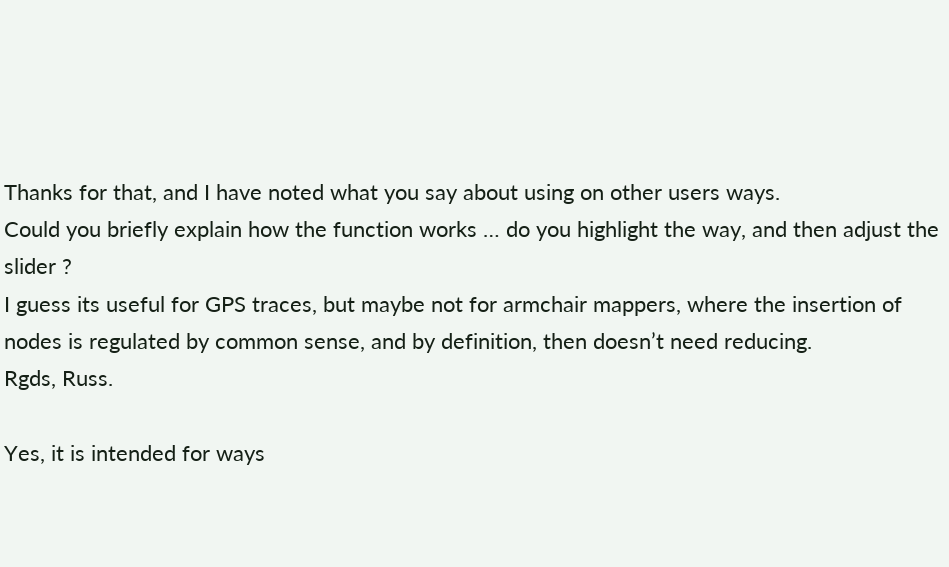Thanks for that, and I have noted what you say about using on other users ways.
Could you briefly explain how the function works … do you highlight the way, and then adjust the slider ?
I guess its useful for GPS traces, but maybe not for armchair mappers, where the insertion of nodes is regulated by common sense, and by definition, then doesn’t need reducing.
Rgds, Russ.

Yes, it is intended for ways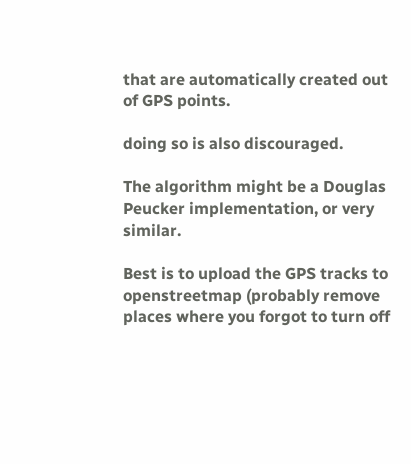that are automatically created out of GPS points.

doing so is also discouraged.

The algorithm might be a Douglas Peucker implementation, or very similar.

Best is to upload the GPS tracks to openstreetmap (probably remove places where you forgot to turn off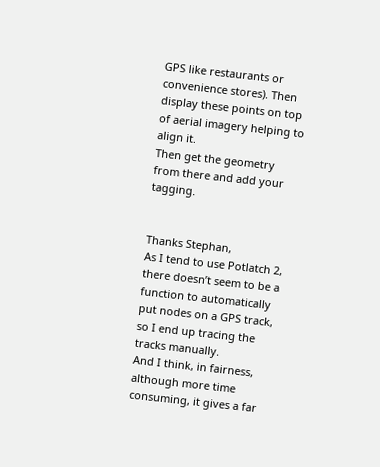GPS like restaurants or convenience stores). Then display these points on top of aerial imagery helping to align it.
Then get the geometry from there and add your tagging.


Thanks Stephan,
As I tend to use Potlatch 2, there doesn’t seem to be a function to automatically put nodes on a GPS track, so I end up tracing the tracks manually.
And I think, in fairness, although more time consuming, it gives a far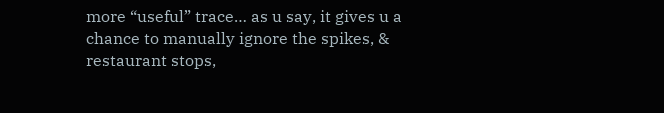more “useful” trace… as u say, it gives u a chance to manually ignore the spikes, & restaurant stops,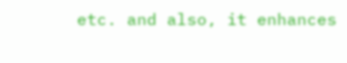etc. and also, it enhances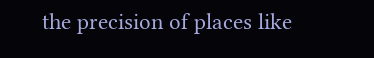the precision of places like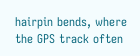hairpin bends, where the GPS track often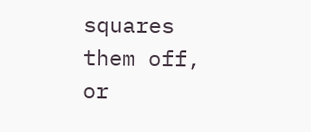squares them off, or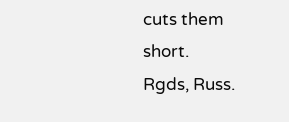cuts them short.
Rgds, Russ.